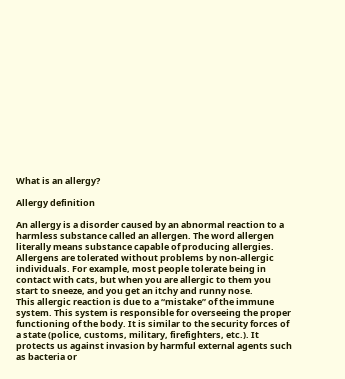What is an allergy?

Allergy definition

An allergy is a disorder caused by an abnormal reaction to a harmless substance called an allergen. The word allergen literally means substance capable of producing allergies. Allergens are tolerated without problems by non-allergic individuals. For example, most people tolerate being in contact with cats, but when you are allergic to them you start to sneeze, and you get an itchy and runny nose.
This allergic reaction is due to a “mistake” of the immune system. This system is responsible for overseeing the proper functioning of the body. It is similar to the security forces of a state (police, customs, military, firefighters, etc.). It protects us against invasion by harmful external agents such as bacteria or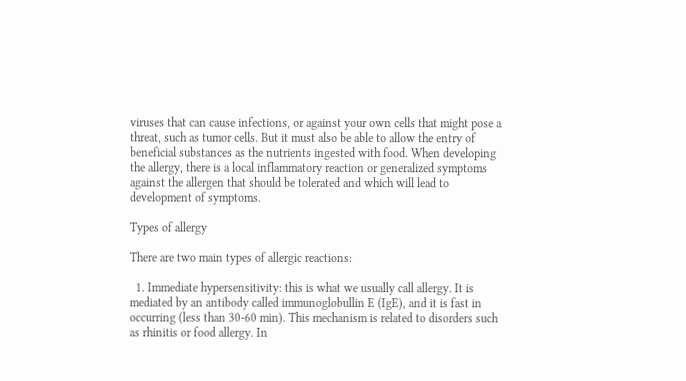viruses that can cause infections, or against your own cells that might pose a threat, such as tumor cells. But it must also be able to allow the entry of beneficial substances as the nutrients ingested with food. When developing the allergy, there is a local inflammatory reaction or generalized symptoms against the allergen that should be tolerated and which will lead to development of symptoms.

Types of allergy

There are two main types of allergic reactions:

  1. Immediate hypersensitivity: this is what we usually call allergy. It is mediated by an antibody called immunoglobullin E (IgE), and it is fast in occurring (less than 30-60 min). This mechanism is related to disorders such as rhinitis or food allergy. In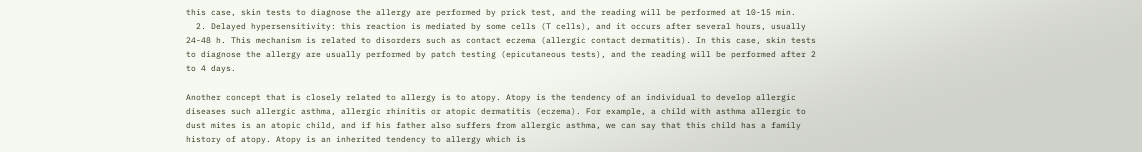this case, skin tests to diagnose the allergy are performed by prick test, and the reading will be performed at 10-15 min.
  2. Delayed hypersensitivity: this reaction is mediated by some cells (T cells), and it occurs after several hours, usually 24-48 h. This mechanism is related to disorders such as contact eczema (allergic contact dermatitis). In this case, skin tests to diagnose the allergy are usually performed by patch testing (epicutaneous tests), and the reading will be performed after 2 to 4 days.

Another concept that is closely related to allergy is to atopy. Atopy is the tendency of an individual to develop allergic diseases such allergic asthma, allergic rhinitis or atopic dermatitis (eczema). For example, a child with asthma allergic to dust mites is an atopic child, and if his father also suffers from allergic asthma, we can say that this child has a family history of atopy. Atopy is an inherited tendency to allergy which is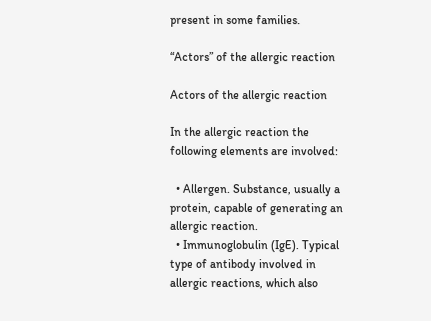present in some families.

“Actors” of the allergic reaction

Actors of the allergic reaction

In the allergic reaction the following elements are involved:

  • Allergen. Substance, usually a protein, capable of generating an allergic reaction.
  • Immunoglobulin (IgE). Typical type of antibody involved in allergic reactions, which also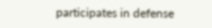participates in defense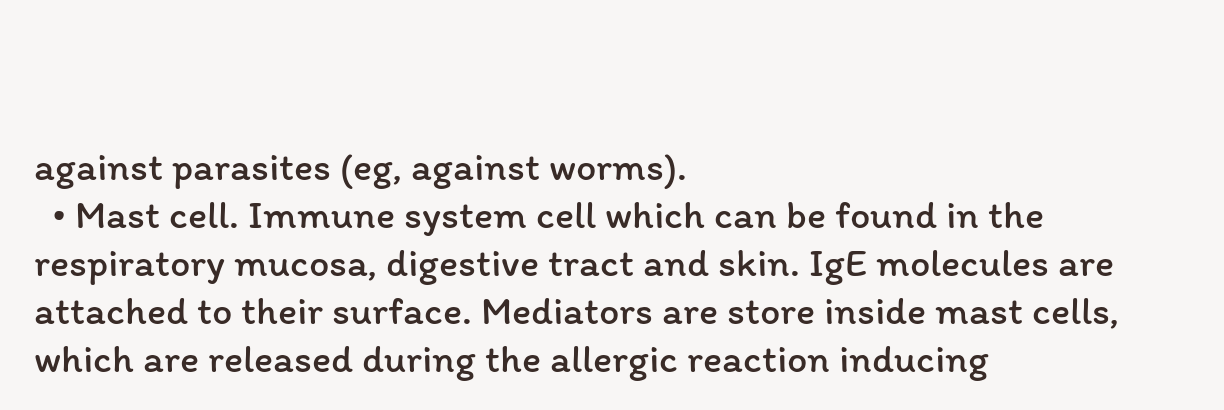against parasites (eg, against worms).
  • Mast cell. Immune system cell which can be found in the respiratory mucosa, digestive tract and skin. IgE molecules are attached to their surface. Mediators are store inside mast cells, which are released during the allergic reaction inducing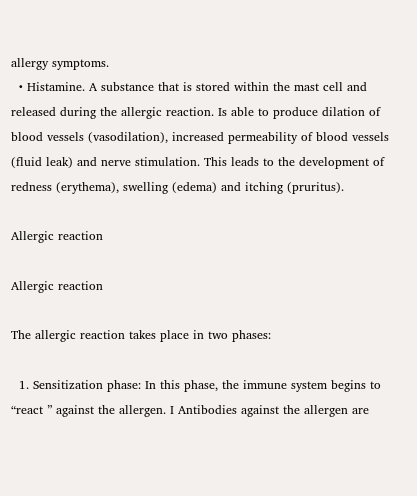allergy symptoms.
  • Histamine. A substance that is stored within the mast cell and released during the allergic reaction. Is able to produce dilation of blood vessels (vasodilation), increased permeability of blood vessels (fluid leak) and nerve stimulation. This leads to the development of redness (erythema), swelling (edema) and itching (pruritus).

Allergic reaction

Allergic reaction

The allergic reaction takes place in two phases:

  1. Sensitization phase: In this phase, the immune system begins to “react ” against the allergen. I Antibodies against the allergen are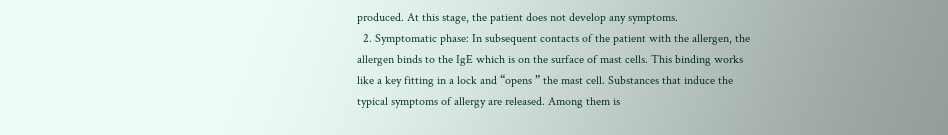produced. At this stage, the patient does not develop any symptoms.
  2. Symptomatic phase: In subsequent contacts of the patient with the allergen, the allergen binds to the IgE which is on the surface of mast cells. This binding works like a key fitting in a lock and “opens ” the mast cell. Substances that induce the typical symptoms of allergy are released. Among them is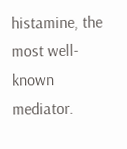histamine, the most well-known mediator.